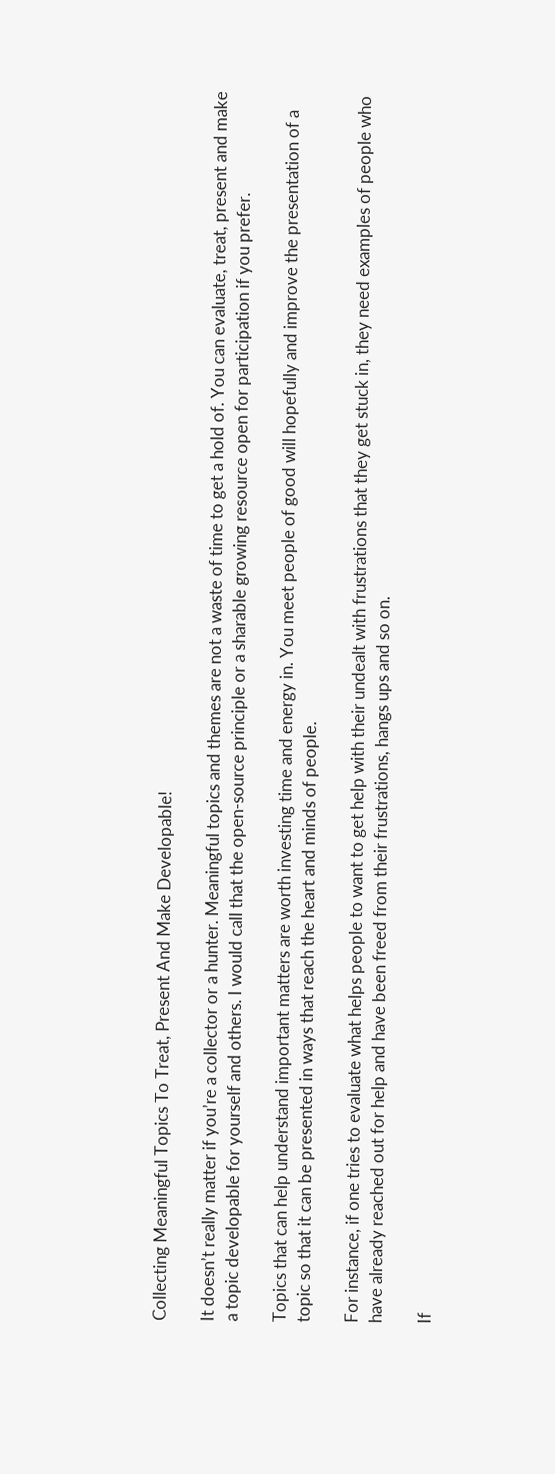Collecting Meaningful Topics To Treat, Present And Make Developable!

It doesn’t really matter if you’re a collector or a hunter. Meaningful topics and themes are not a waste of time to get a hold of. You can evaluate, treat, present and make a topic developable for yourself and others. I would call that the open-source principle or a sharable growing resource open for participation if you prefer.

Topics that can help understand important matters are worth investing time and energy in. You meet people of good will hopefully and improve the presentation of a topic so that it can be presented in ways that reach the heart and minds of people.

For instance, if one tries to evaluate what helps people to want to get help with their undealt with frustrations that they get stuck in, they need examples of people who have already reached out for help and have been freed from their frustrations, hangs ups and so on.

If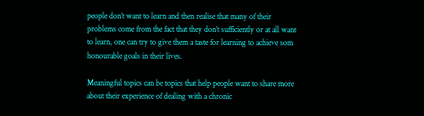people don’t want to learn and then realise that many of their problems come from the fact that they don’t sufficiently or at all want to learn, one can try to give them a taste for learning to achieve som honourable goals in their lives.

Meaningful topics can be topics that help people want to share more about their experience of dealing with a chronic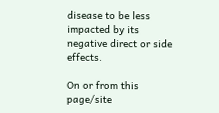disease to be less impacted by its negative direct or side effects.

On or from this page/site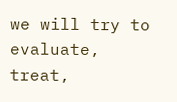we will try to evaluate, treat,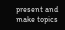present and make topics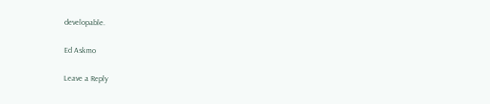developable.

Ed Askmo

Leave a Reply